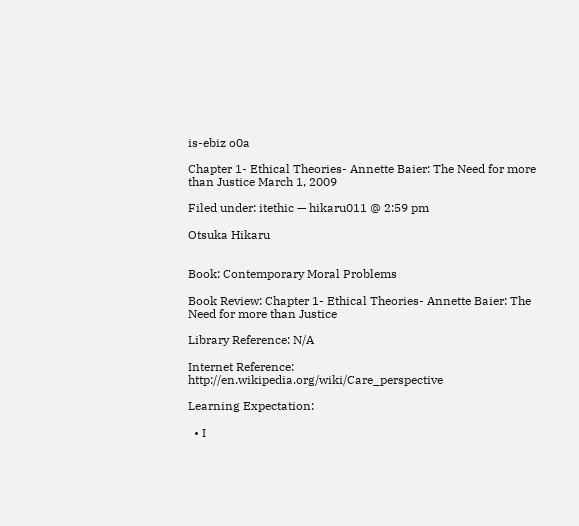is-ebiz o0a

Chapter 1- Ethical Theories- Annette Baier: The Need for more than Justice March 1, 2009

Filed under: itethic — hikaru011 @ 2:59 pm

Otsuka Hikaru


Book: Contemporary Moral Problems

Book Review: Chapter 1- Ethical Theories- Annette Baier: The Need for more than Justice

Library Reference: N/A

Internet Reference: http://en.wikipedia.org/wiki/Care_perspective

Learning Expectation:

  • I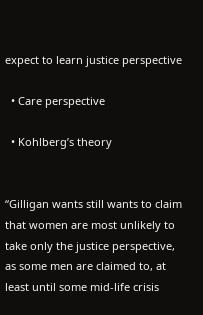expect to learn justice perspective

  • Care perspective

  • Kohlberg’s theory


“Gilligan wants still wants to claim that women are most unlikely to take only the justice perspective, as some men are claimed to, at least until some mid-life crisis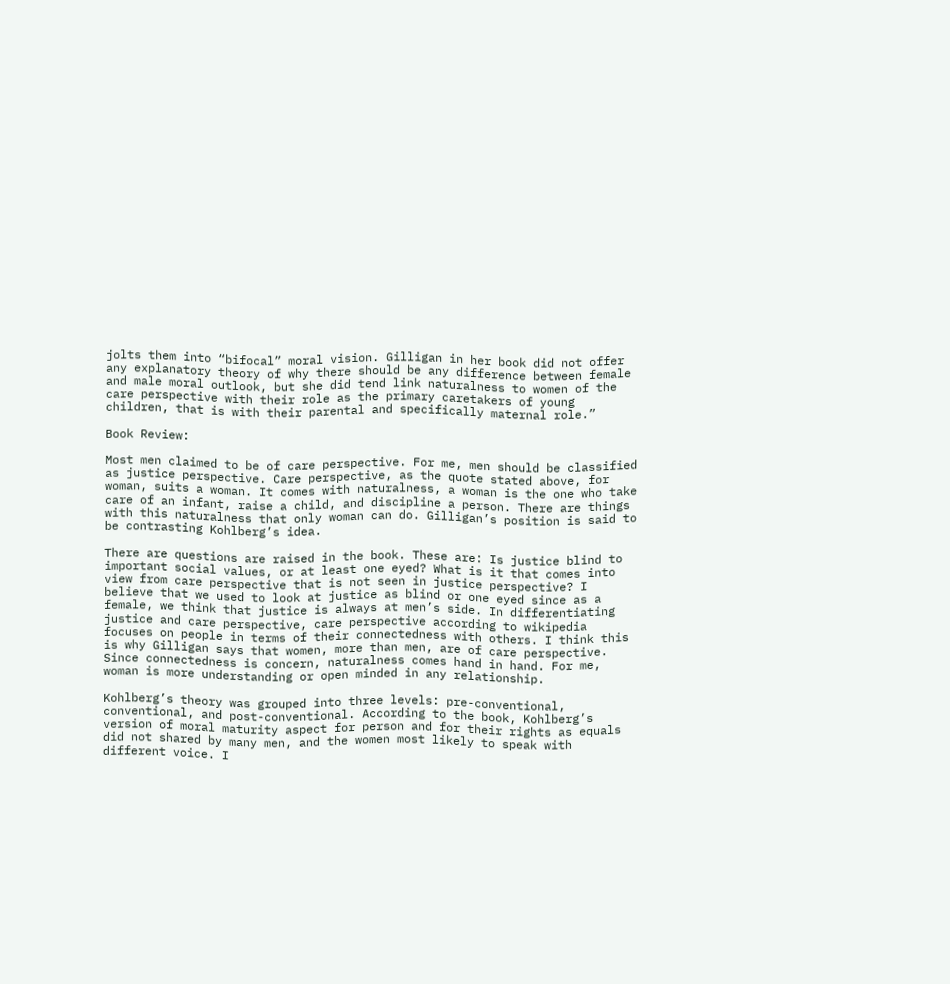jolts them into “bifocal” moral vision. Gilligan in her book did not offer any explanatory theory of why there should be any difference between female and male moral outlook, but she did tend link naturalness to women of the care perspective with their role as the primary caretakers of young children, that is with their parental and specifically maternal role.”

Book Review:

Most men claimed to be of care perspective. For me, men should be classified as justice perspective. Care perspective, as the quote stated above, for woman, suits a woman. It comes with naturalness, a woman is the one who take care of an infant, raise a child, and discipline a person. There are things with this naturalness that only woman can do. Gilligan’s position is said to be contrasting Kohlberg’s idea.

There are questions are raised in the book. These are: Is justice blind to important social values, or at least one eyed? What is it that comes into view from care perspective that is not seen in justice perspective? I believe that we used to look at justice as blind or one eyed since as a female, we think that justice is always at men’s side. In differentiating justice and care perspective, care perspective according to wikipedia focuses on people in terms of their connectedness with others. I think this is why Gilligan says that women, more than men, are of care perspective. Since connectedness is concern, naturalness comes hand in hand. For me, woman is more understanding or open minded in any relationship.

Kohlberg’s theory was grouped into three levels: pre-conventional, conventional, and post-conventional. According to the book, Kohlberg’s version of moral maturity aspect for person and for their rights as equals did not shared by many men, and the women most likely to speak with different voice. I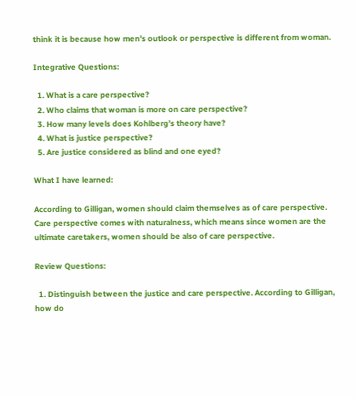think it is because how men’s outlook or perspective is different from woman.

Integrative Questions:

  1. What is a care perspective?
  2. Who claims that woman is more on care perspective?
  3. How many levels does Kohlberg’s theory have?
  4. What is justice perspective?
  5. Are justice considered as blind and one eyed?

What I have learned:

According to Gilligan, women should claim themselves as of care perspective. Care perspective comes with naturalness, which means since women are the ultimate caretakers, women should be also of care perspective.

Review Questions:

  1. Distinguish between the justice and care perspective. According to Gilligan, how do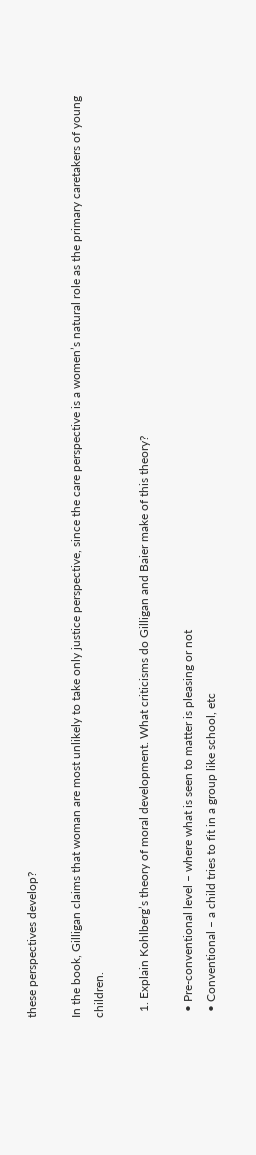these perspectives develop?

In the book, Gilligan claims that woman are most unlikely to take only justice perspective, since the care perspective is a women’s natural role as the primary caretakers of young children.

  1. Explain Kohlberg’s theory of moral development. What criticisms do Gilligan and Baier make of this theory?

  • Pre-conventional level – where what is seen to matter is pleasing or not
  • Conventional – a child tries to fit in a group like school, etc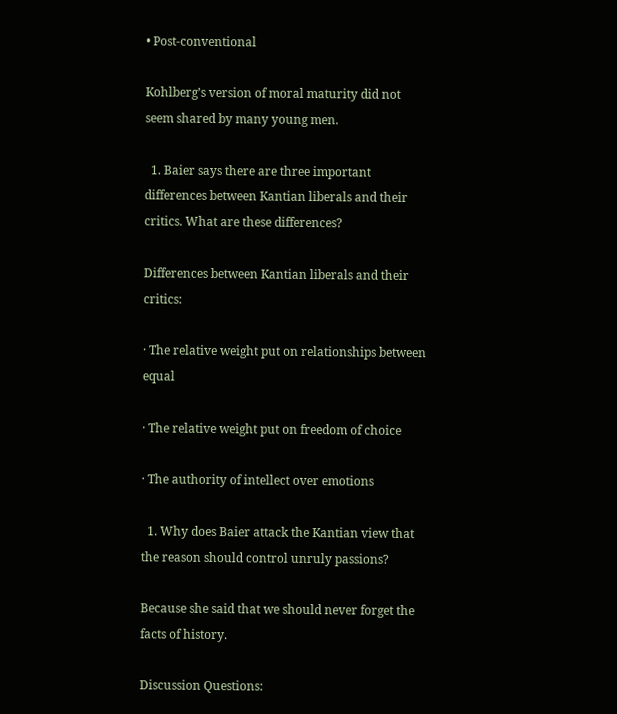• Post-conventional

Kohlberg’s version of moral maturity did not seem shared by many young men.

  1. Baier says there are three important differences between Kantian liberals and their critics. What are these differences?

Differences between Kantian liberals and their critics:

· The relative weight put on relationships between equal

· The relative weight put on freedom of choice

· The authority of intellect over emotions

  1. Why does Baier attack the Kantian view that the reason should control unruly passions?

Because she said that we should never forget the facts of history.

Discussion Questions: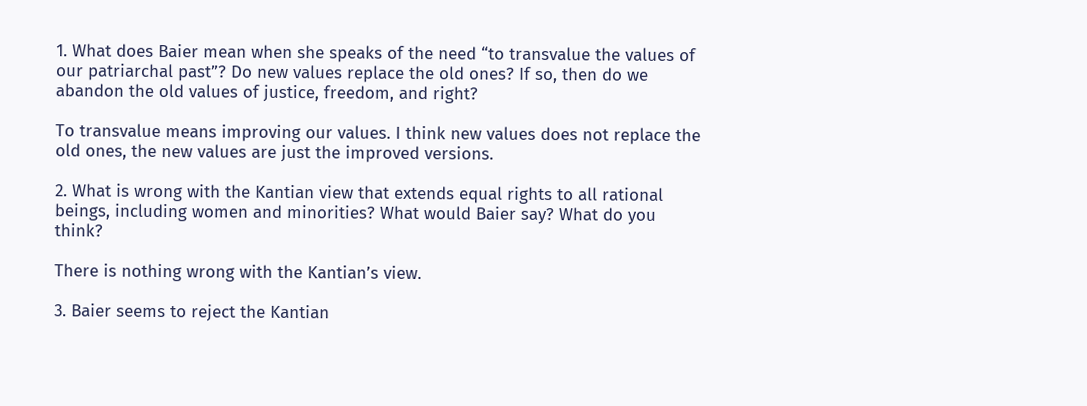1. What does Baier mean when she speaks of the need “to transvalue the values of our patriarchal past”? Do new values replace the old ones? If so, then do we abandon the old values of justice, freedom, and right?

To transvalue means improving our values. I think new values does not replace the old ones, the new values are just the improved versions.

2. What is wrong with the Kantian view that extends equal rights to all rational beings, including women and minorities? What would Baier say? What do you think?

There is nothing wrong with the Kantian’s view.

3. Baier seems to reject the Kantian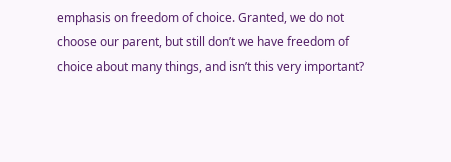emphasis on freedom of choice. Granted, we do not choose our parent, but still don’t we have freedom of choice about many things, and isn’t this very important?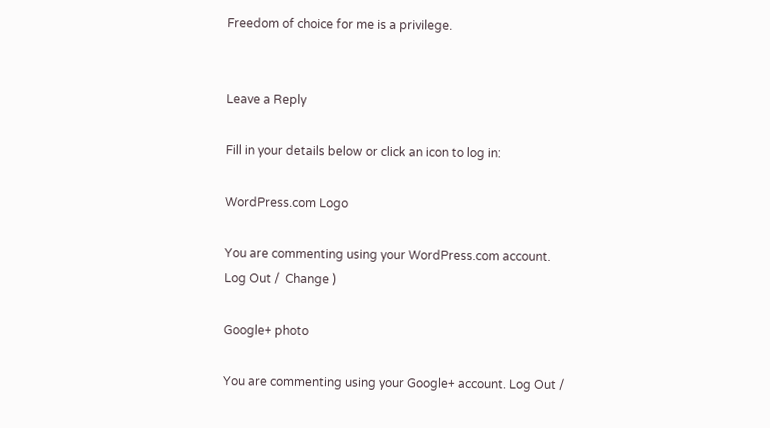Freedom of choice for me is a privilege.


Leave a Reply

Fill in your details below or click an icon to log in:

WordPress.com Logo

You are commenting using your WordPress.com account. Log Out /  Change )

Google+ photo

You are commenting using your Google+ account. Log Out /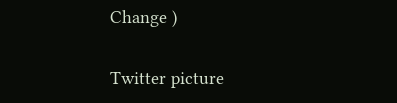Change )

Twitter picture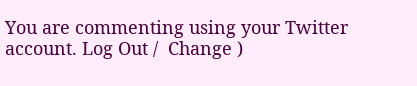You are commenting using your Twitter account. Log Out /  Change )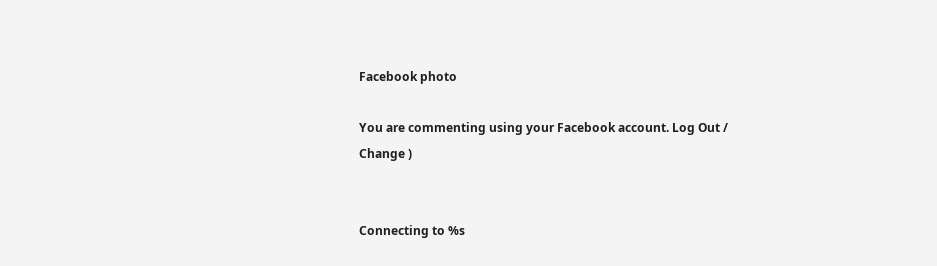Facebook photo

You are commenting using your Facebook account. Log Out /  Change )


Connecting to %s